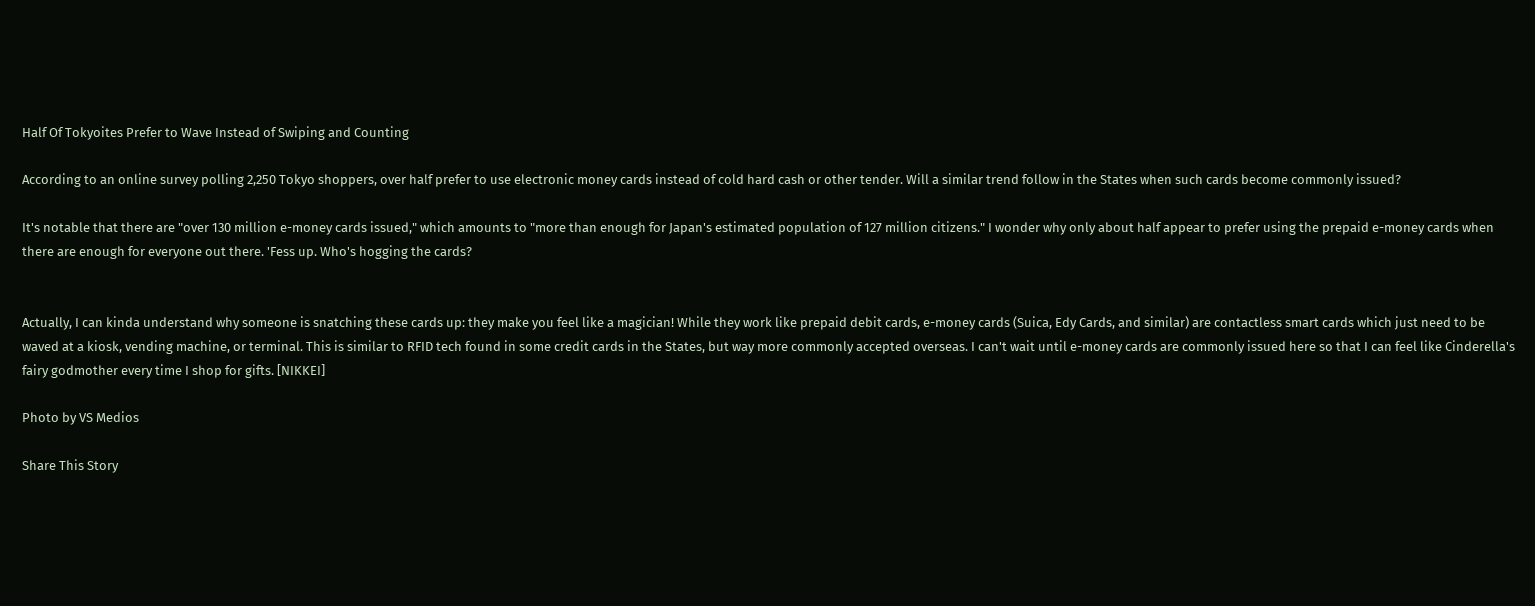Half Of Tokyoites Prefer to Wave Instead of Swiping and Counting

According to an online survey polling 2,250 Tokyo shoppers, over half prefer to use electronic money cards instead of cold hard cash or other tender. Will a similar trend follow in the States when such cards become commonly issued?

It's notable that there are "over 130 million e-money cards issued," which amounts to "more than enough for Japan's estimated population of 127 million citizens." I wonder why only about half appear to prefer using the prepaid e-money cards when there are enough for everyone out there. 'Fess up. Who's hogging the cards?


Actually, I can kinda understand why someone is snatching these cards up: they make you feel like a magician! While they work like prepaid debit cards, e-money cards (Suica, Edy Cards, and similar) are contactless smart cards which just need to be waved at a kiosk, vending machine, or terminal. This is similar to RFID tech found in some credit cards in the States, but way more commonly accepted overseas. I can't wait until e-money cards are commonly issued here so that I can feel like Cinderella's fairy godmother every time I shop for gifts. [NIKKEI]

Photo by VS Medios

Share This Story